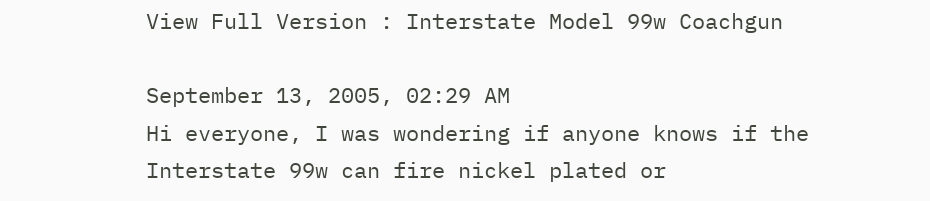View Full Version : Interstate Model 99w Coachgun

September 13, 2005, 02:29 AM
Hi everyone, I was wondering if anyone knows if the Interstate 99w can fire nickel plated or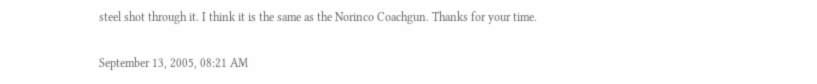steel shot through it. I think it is the same as the Norinco Coachgun. Thanks for your time.

September 13, 2005, 08:21 AM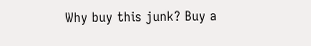Why buy this junk? Buy a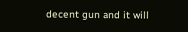decent gun and it will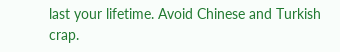last your lifetime. Avoid Chinese and Turkish crap.